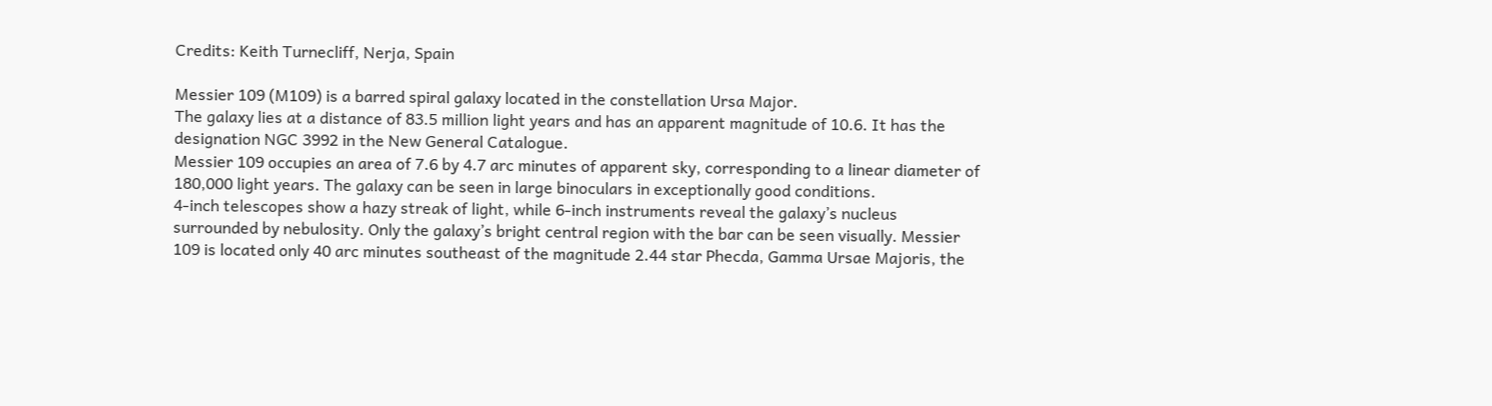Credits: Keith Turnecliff, Nerja, Spain

Messier 109 (M109) is a barred spiral galaxy located in the constellation Ursa Major.
The galaxy lies at a distance of 83.5 million light years and has an apparent magnitude of 10.6. It has the designation NGC 3992 in the New General Catalogue.
Messier 109 occupies an area of 7.6 by 4.7 arc minutes of apparent sky, corresponding to a linear diameter of 180,000 light years. The galaxy can be seen in large binoculars in exceptionally good conditions.
4-inch telescopes show a hazy streak of light, while 6-inch instruments reveal the galaxy’s nucleus surrounded by nebulosity. Only the galaxy’s bright central region with the bar can be seen visually. Messier 109 is located only 40 arc minutes southeast of the magnitude 2.44 star Phecda, Gamma Ursae Majoris, the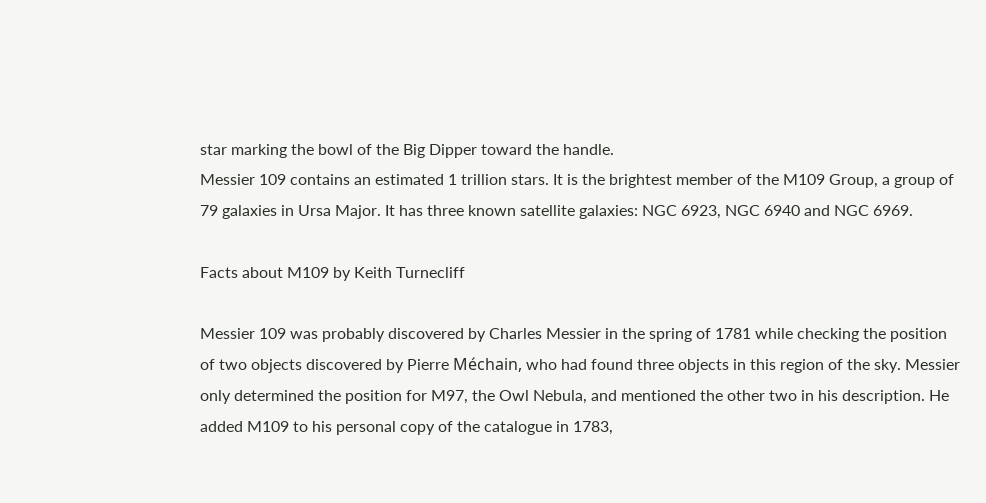star marking the bowl of the Big Dipper toward the handle.
Messier 109 contains an estimated 1 trillion stars. It is the brightest member of the M109 Group, a group of 79 galaxies in Ursa Major. It has three known satellite galaxies: NGC 6923, NGC 6940 and NGC 6969.

Facts about M109 by Keith Turnecliff

Messier 109 was probably discovered by Charles Messier in the spring of 1781 while checking the position of two objects discovered by Pierre Méchain, who had found three objects in this region of the sky. Messier only determined the position for M97, the Owl Nebula, and mentioned the other two in his description. He added M109 to his personal copy of the catalogue in 1783,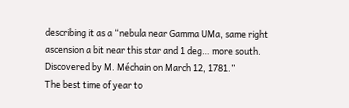describing it as a “nebula near Gamma UMa, same right ascension a bit near this star and 1 deg… more south. Discovered by M. Méchain on March 12, 1781.”
The best time of year to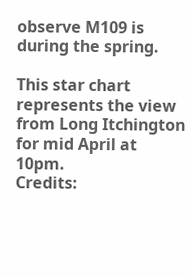observe M109 is during the spring.

This star chart represents the view from Long Itchington for mid April at 10pm.
Credits: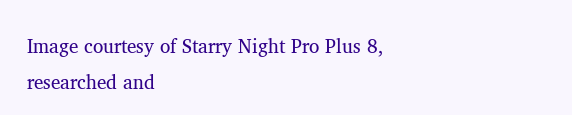Image courtesy of Starry Night Pro Plus 8, researched and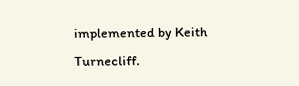implemented by Keith Turnecliff.